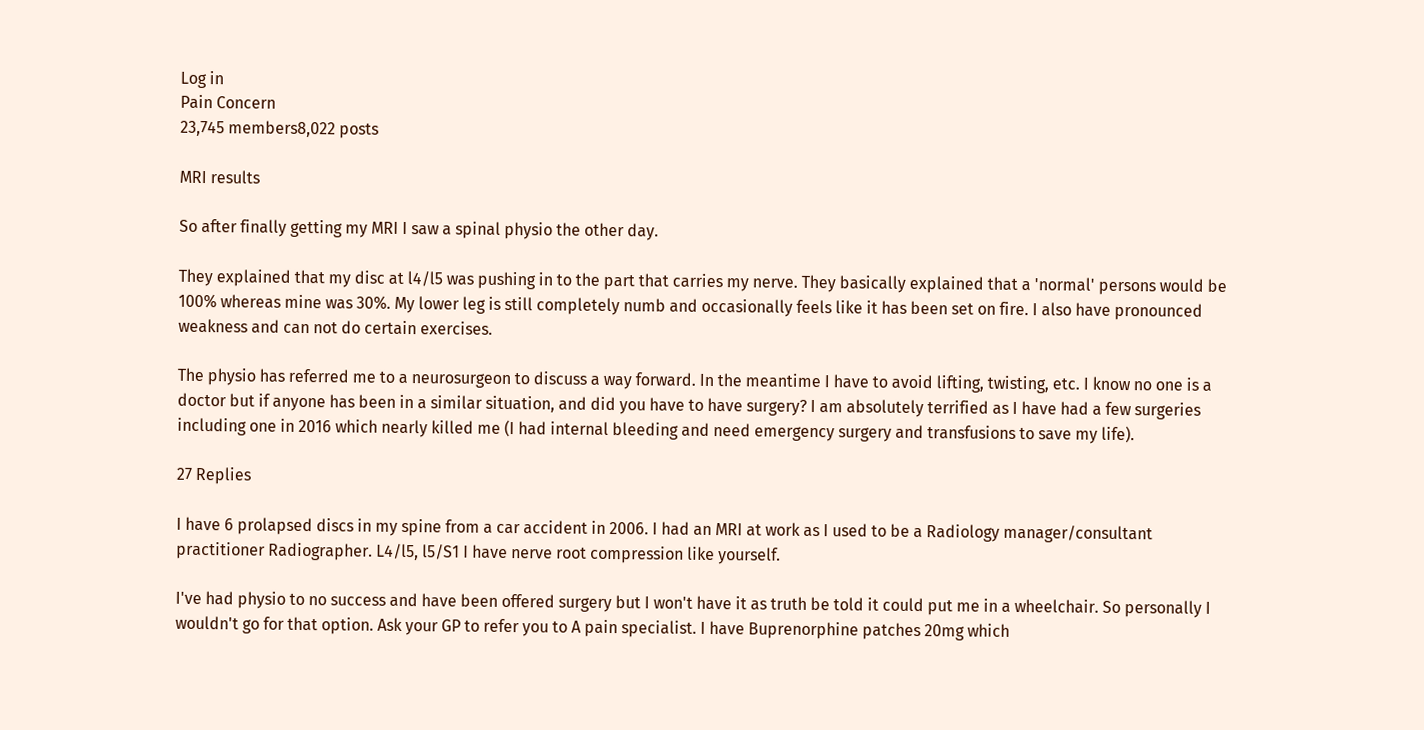Log in
Pain Concern
23,745 members8,022 posts

MRI results

So after finally getting my MRI I saw a spinal physio the other day.

They explained that my disc at l4/l5 was pushing in to the part that carries my nerve. They basically explained that a 'normal' persons would be 100% whereas mine was 30%. My lower leg is still completely numb and occasionally feels like it has been set on fire. I also have pronounced weakness and can not do certain exercises.

The physio has referred me to a neurosurgeon to discuss a way forward. In the meantime I have to avoid lifting, twisting, etc. I know no one is a doctor but if anyone has been in a similar situation, and did you have to have surgery? I am absolutely terrified as I have had a few surgeries including one in 2016 which nearly killed me (I had internal bleeding and need emergency surgery and transfusions to save my life).

27 Replies

I have 6 prolapsed discs in my spine from a car accident in 2006. I had an MRI at work as I used to be a Radiology manager/consultant practitioner Radiographer. L4/l5, l5/S1 I have nerve root compression like yourself.

I've had physio to no success and have been offered surgery but I won't have it as truth be told it could put me in a wheelchair. So personally I wouldn't go for that option. Ask your GP to refer you to A pain specialist. I have Buprenorphine patches 20mg which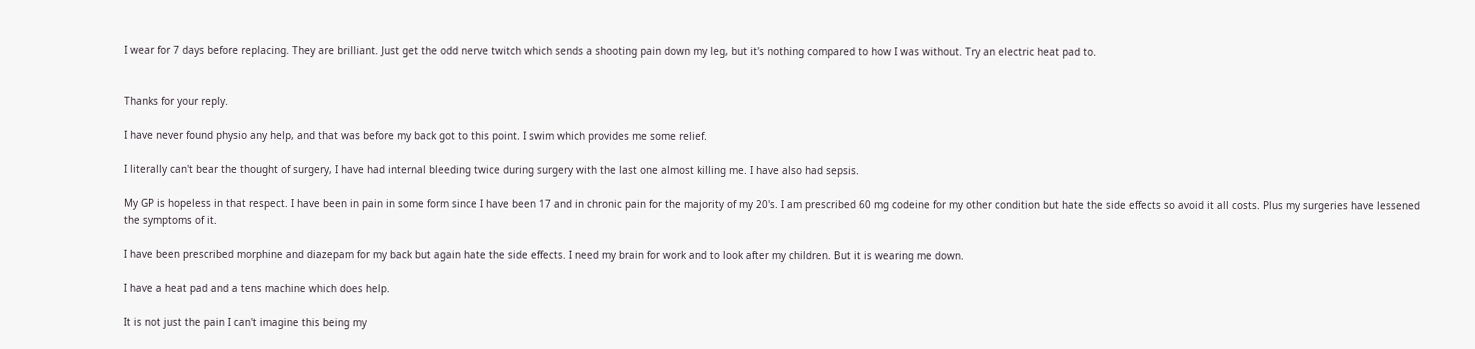I wear for 7 days before replacing. They are brilliant. Just get the odd nerve twitch which sends a shooting pain down my leg, but it's nothing compared to how I was without. Try an electric heat pad to.


Thanks for your reply.

I have never found physio any help, and that was before my back got to this point. I swim which provides me some relief.

I literally can't bear the thought of surgery, I have had internal bleeding twice during surgery with the last one almost killing me. I have also had sepsis.

My GP is hopeless in that respect. I have been in pain in some form since I have been 17 and in chronic pain for the majority of my 20's. I am prescribed 60 mg codeine for my other condition but hate the side effects so avoid it all costs. Plus my surgeries have lessened the symptoms of it.

I have been prescribed morphine and diazepam for my back but again hate the side effects. I need my brain for work and to look after my children. But it is wearing me down.

I have a heat pad and a tens machine which does help.

It is not just the pain I can't imagine this being my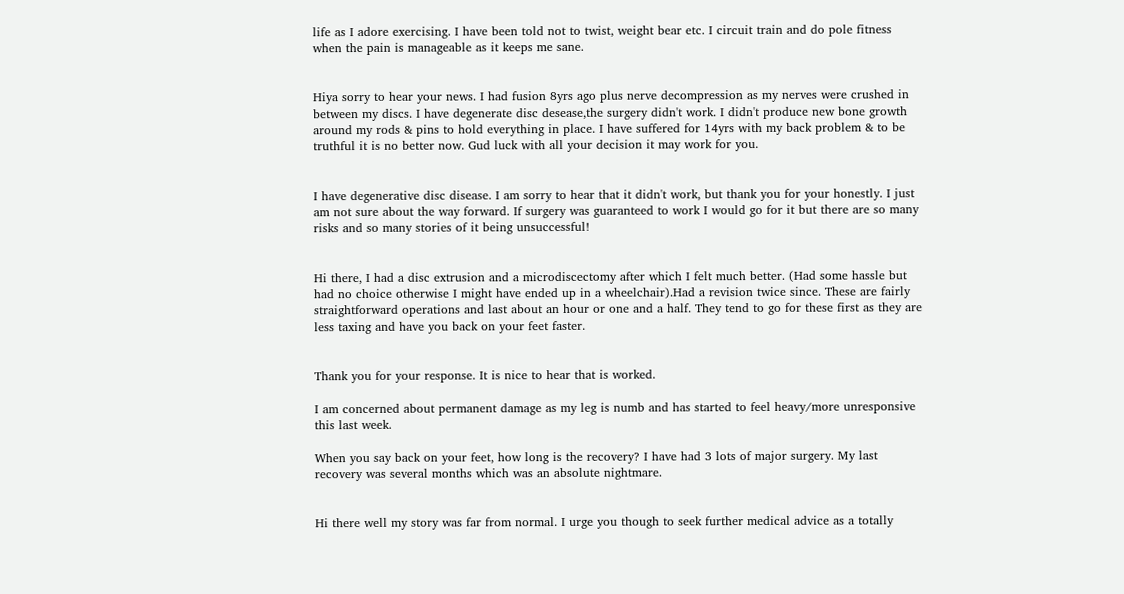life as I adore exercising. I have been told not to twist, weight bear etc. I circuit train and do pole fitness when the pain is manageable as it keeps me sane.


Hiya sorry to hear your news. I had fusion 8yrs ago plus nerve decompression as my nerves were crushed in between my discs. I have degenerate disc desease,the surgery didn't work. I didn't produce new bone growth around my rods & pins to hold everything in place. I have suffered for 14yrs with my back problem & to be truthful it is no better now. Gud luck with all your decision it may work for you.


I have degenerative disc disease. I am sorry to hear that it didn't work, but thank you for your honestly. I just am not sure about the way forward. If surgery was guaranteed to work I would go for it but there are so many risks and so many stories of it being unsuccessful!


Hi there, I had a disc extrusion and a microdiscectomy after which I felt much better. (Had some hassle but had no choice otherwise I might have ended up in a wheelchair).Had a revision twice since. These are fairly straightforward operations and last about an hour or one and a half. They tend to go for these first as they are less taxing and have you back on your feet faster.


Thank you for your response. It is nice to hear that is worked.

I am concerned about permanent damage as my leg is numb and has started to feel heavy/more unresponsive this last week.

When you say back on your feet, how long is the recovery? I have had 3 lots of major surgery. My last recovery was several months which was an absolute nightmare.


Hi there well my story was far from normal. I urge you though to seek further medical advice as a totally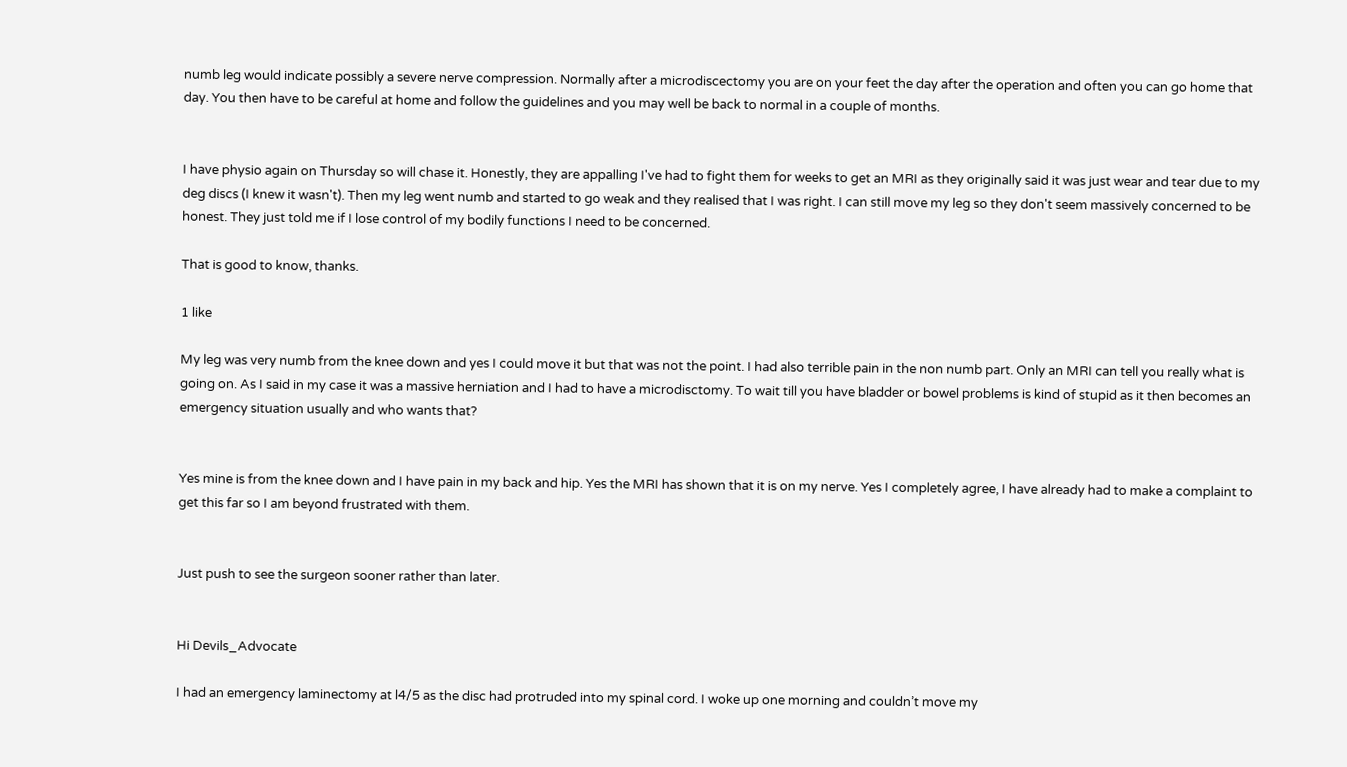numb leg would indicate possibly a severe nerve compression. Normally after a microdiscectomy you are on your feet the day after the operation and often you can go home that day. You then have to be careful at home and follow the guidelines and you may well be back to normal in a couple of months.


I have physio again on Thursday so will chase it. Honestly, they are appalling I've had to fight them for weeks to get an MRI as they originally said it was just wear and tear due to my deg discs (I knew it wasn't). Then my leg went numb and started to go weak and they realised that I was right. I can still move my leg so they don't seem massively concerned to be honest. They just told me if I lose control of my bodily functions I need to be concerned.

That is good to know, thanks.

1 like

My leg was very numb from the knee down and yes I could move it but that was not the point. I had also terrible pain in the non numb part. Only an MRI can tell you really what is going on. As I said in my case it was a massive herniation and I had to have a microdisctomy. To wait till you have bladder or bowel problems is kind of stupid as it then becomes an emergency situation usually and who wants that?


Yes mine is from the knee down and I have pain in my back and hip. Yes the MRI has shown that it is on my nerve. Yes I completely agree, I have already had to make a complaint to get this far so I am beyond frustrated with them.


Just push to see the surgeon sooner rather than later.


Hi Devils_Advocate

I had an emergency laminectomy at l4/5 as the disc had protruded into my spinal cord. I woke up one morning and couldn’t move my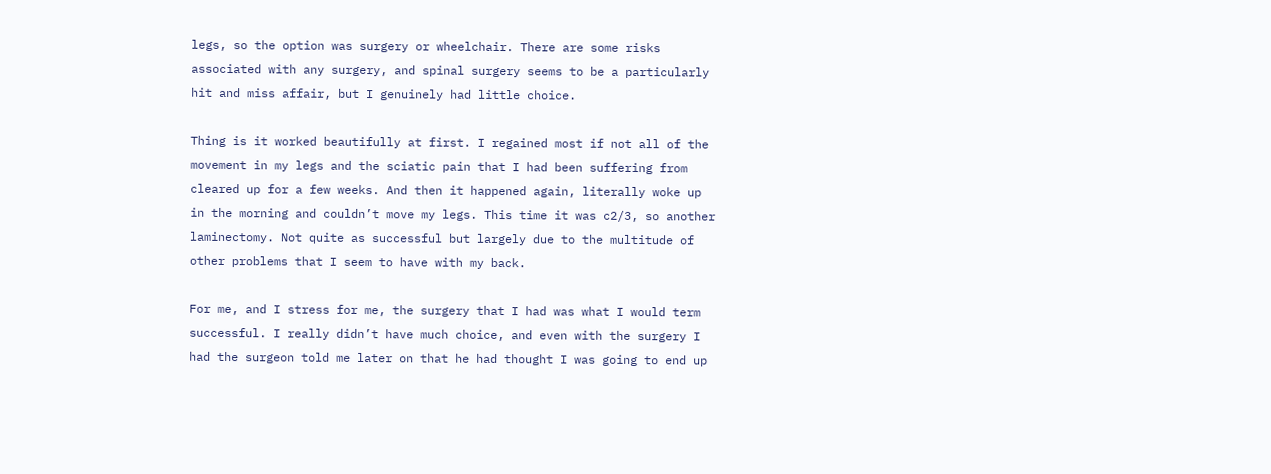legs, so the option was surgery or wheelchair. There are some risks associated with any surgery, and spinal surgery seems to be a particularly hit and miss affair, but I genuinely had little choice.

Thing is it worked beautifully at first. I regained most if not all of the movement in my legs and the sciatic pain that I had been suffering from cleared up for a few weeks. And then it happened again, literally woke up in the morning and couldn’t move my legs. This time it was c2/3, so another laminectomy. Not quite as successful but largely due to the multitude of other problems that I seem to have with my back.

For me, and I stress for me, the surgery that I had was what I would term successful. I really didn’t have much choice, and even with the surgery I had the surgeon told me later on that he had thought I was going to end up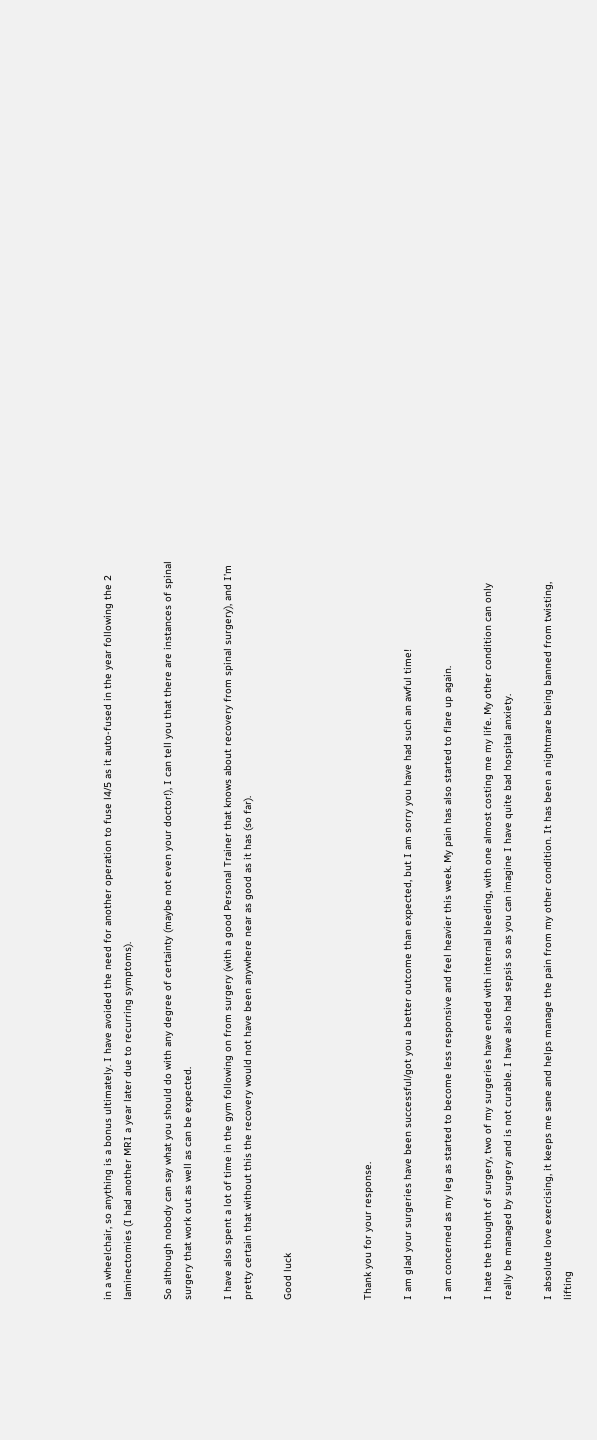in a wheelchair, so anything is a bonus ultimately. I have avoided the need for another operation to fuse l4/5 as it auto-fused in the year following the 2 laminectomies (I had another MRI a year later due to recurring symptoms).

So although nobody can say what you should do with any degree of certainty (maybe not even your doctor!), I can tell you that there are instances of spinal surgery that work out as well as can be expected.

I have also spent a lot of time in the gym following on from surgery (with a good Personal Trainer that knows about recovery from spinal surgery), and I’m pretty certain that without this the recovery would not have been anywhere near as good as it has (so far).

Good luck



Thank you for your response.

I am glad your surgeries have been successful/got you a better outcome than expected, but I am sorry you have had such an awful time!

I am concerned as my leg as started to become less responsive and feel heavier this week. My pain has also started to flare up again.

I hate the thought of surgery, two of my surgeries have ended with internal bleeding, with one almost costing me my life. My other condition can only really be managed by surgery and is not curable. I have also had sepsis so as you can imagine I have quite bad hospital anxiety.

I absolute love exercising, it keeps me sane and helps manage the pain from my other condition. It has been a nightmare being banned from twisting, lifting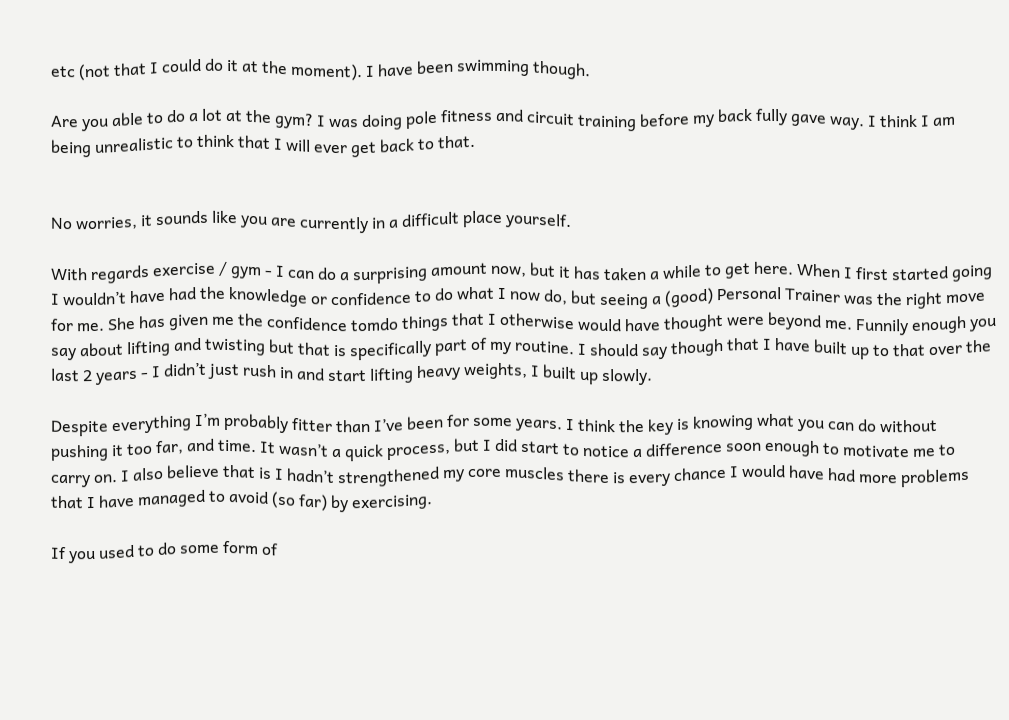etc (not that I could do it at the moment). I have been swimming though.

Are you able to do a lot at the gym? I was doing pole fitness and circuit training before my back fully gave way. I think I am being unrealistic to think that I will ever get back to that.


No worries, it sounds like you are currently in a difficult place yourself.

With regards exercise / gym - I can do a surprising amount now, but it has taken a while to get here. When I first started going I wouldn’t have had the knowledge or confidence to do what I now do, but seeing a (good) Personal Trainer was the right move for me. She has given me the confidence tomdo things that I otherwise would have thought were beyond me. Funnily enough you say about lifting and twisting but that is specifically part of my routine. I should say though that I have built up to that over the last 2 years - I didn’t just rush in and start lifting heavy weights, I built up slowly.

Despite everything I’m probably fitter than I’ve been for some years. I think the key is knowing what you can do without pushing it too far, and time. It wasn’t a quick process, but I did start to notice a difference soon enough to motivate me to carry on. I also believe that is I hadn’t strengthened my core muscles there is every chance I would have had more problems that I have managed to avoid (so far) by exercising.

If you used to do some form of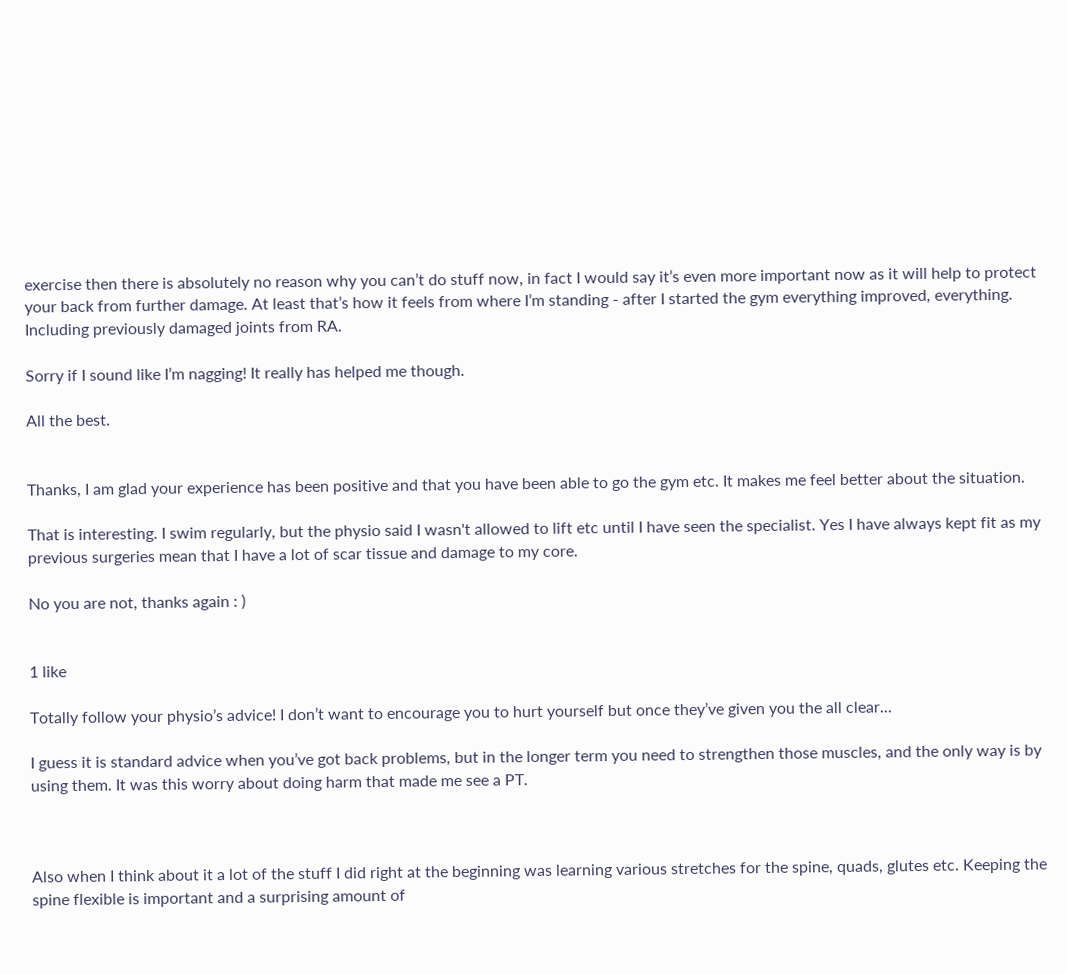exercise then there is absolutely no reason why you can’t do stuff now, in fact I would say it’s even more important now as it will help to protect your back from further damage. At least that’s how it feels from where I’m standing - after I started the gym everything improved, everything. Including previously damaged joints from RA.

Sorry if I sound like I’m nagging! It really has helped me though.

All the best.


Thanks, I am glad your experience has been positive and that you have been able to go the gym etc. It makes me feel better about the situation.

That is interesting. I swim regularly, but the physio said I wasn't allowed to lift etc until I have seen the specialist. Yes I have always kept fit as my previous surgeries mean that I have a lot of scar tissue and damage to my core.

No you are not, thanks again : )


1 like

Totally follow your physio’s advice! I don’t want to encourage you to hurt yourself but once they’ve given you the all clear...

I guess it is standard advice when you’ve got back problems, but in the longer term you need to strengthen those muscles, and the only way is by using them. It was this worry about doing harm that made me see a PT.



Also when I think about it a lot of the stuff I did right at the beginning was learning various stretches for the spine, quads, glutes etc. Keeping the spine flexible is important and a surprising amount of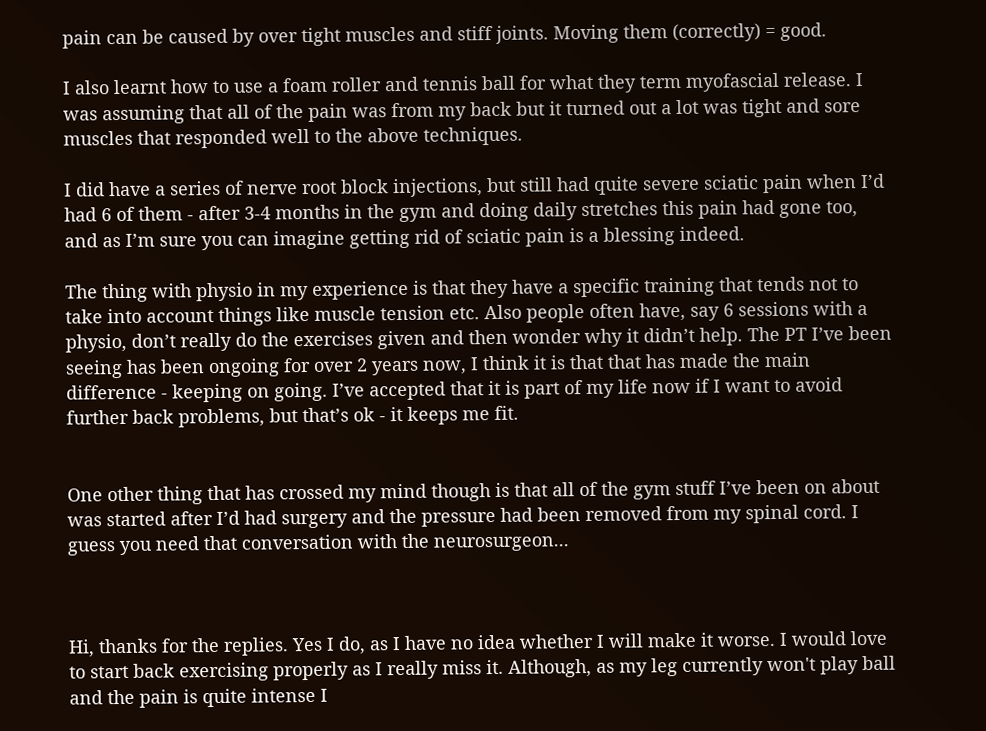pain can be caused by over tight muscles and stiff joints. Moving them (correctly) = good.

I also learnt how to use a foam roller and tennis ball for what they term myofascial release. I was assuming that all of the pain was from my back but it turned out a lot was tight and sore muscles that responded well to the above techniques.

I did have a series of nerve root block injections, but still had quite severe sciatic pain when I’d had 6 of them - after 3-4 months in the gym and doing daily stretches this pain had gone too, and as I’m sure you can imagine getting rid of sciatic pain is a blessing indeed.

The thing with physio in my experience is that they have a specific training that tends not to take into account things like muscle tension etc. Also people often have, say 6 sessions with a physio, don’t really do the exercises given and then wonder why it didn’t help. The PT I’ve been seeing has been ongoing for over 2 years now, I think it is that that has made the main difference - keeping on going. I’ve accepted that it is part of my life now if I want to avoid further back problems, but that’s ok - it keeps me fit.


One other thing that has crossed my mind though is that all of the gym stuff I’ve been on about was started after I’d had surgery and the pressure had been removed from my spinal cord. I guess you need that conversation with the neurosurgeon...



Hi, thanks for the replies. Yes I do, as I have no idea whether I will make it worse. I would love to start back exercising properly as I really miss it. Although, as my leg currently won't play ball and the pain is quite intense I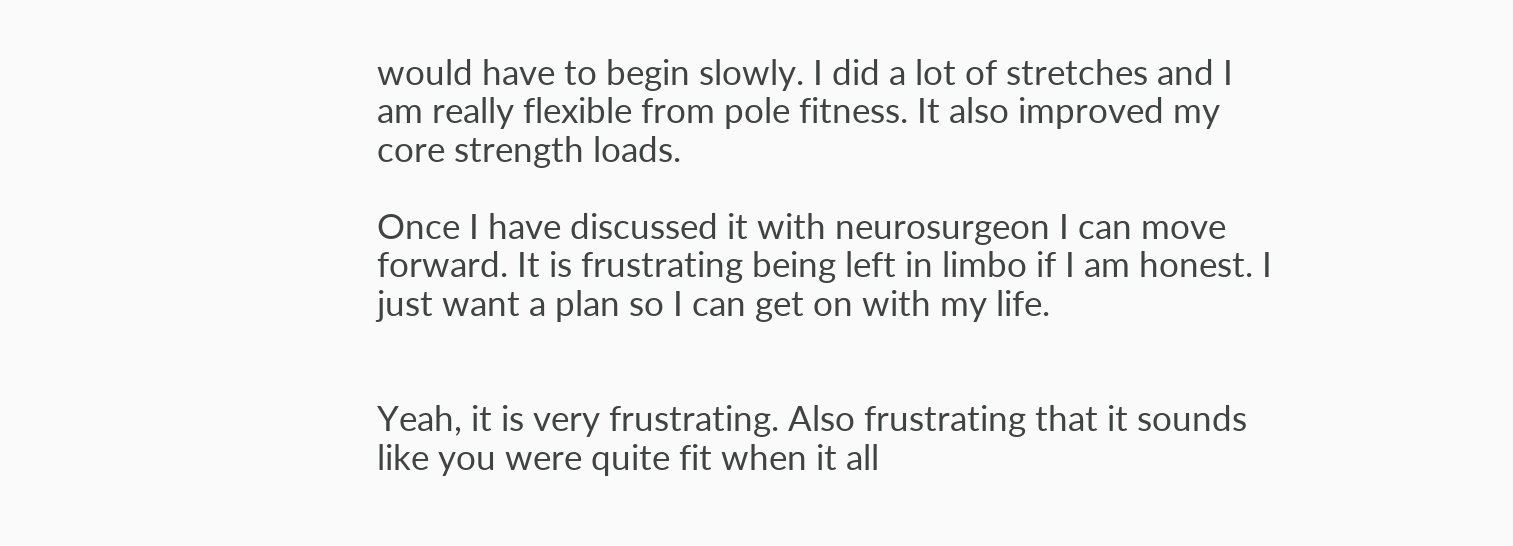would have to begin slowly. I did a lot of stretches and I am really flexible from pole fitness. It also improved my core strength loads.

Once I have discussed it with neurosurgeon I can move forward. It is frustrating being left in limbo if I am honest. I just want a plan so I can get on with my life.


Yeah, it is very frustrating. Also frustrating that it sounds like you were quite fit when it all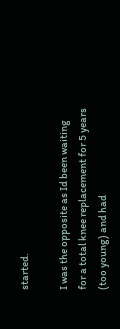started.

I was the opposite as Id been waiting for a total knee replacement for 5 years (too young) and had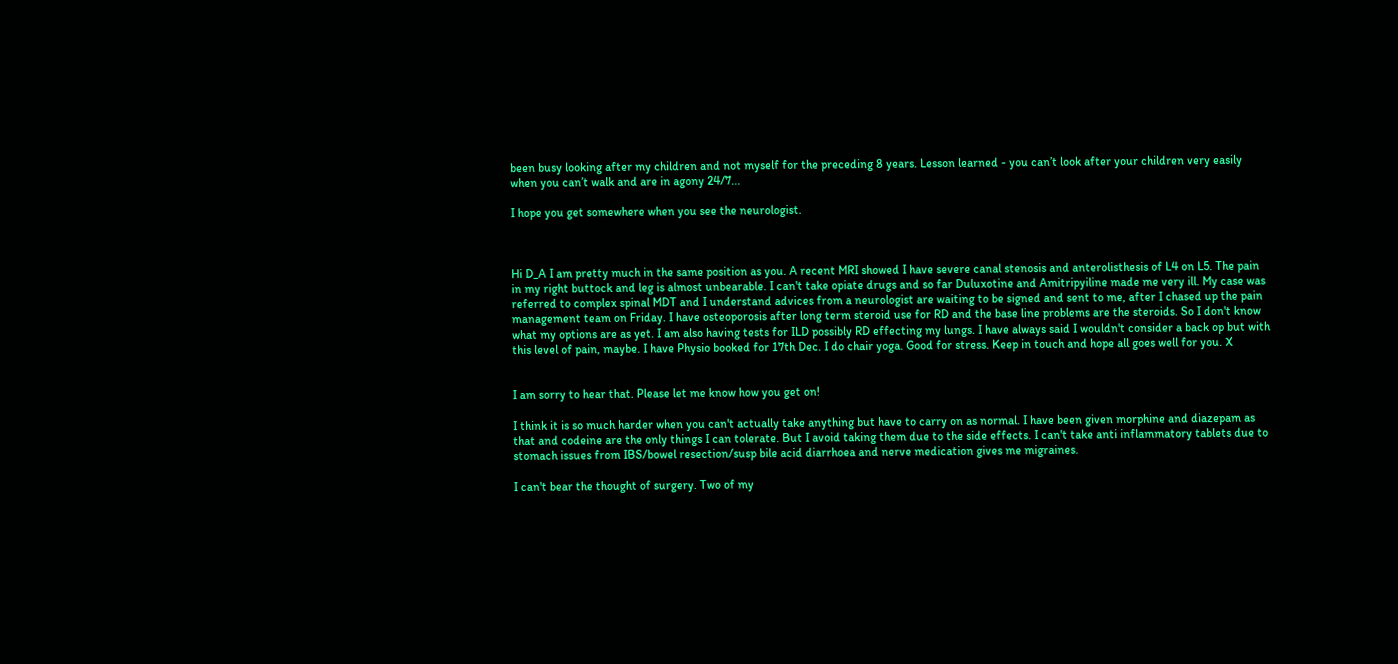been busy looking after my children and not myself for the preceding 8 years. Lesson learned - you can’t look after your children very easily when you can’t walk and are in agony 24/7...

I hope you get somewhere when you see the neurologist.



Hi D_A I am pretty much in the same position as you. A recent MRI showed I have severe canal stenosis and anterolisthesis of L4 on L5. The pain in my right buttock and leg is almost unbearable. I can't take opiate drugs and so far Duluxotine and Amitripyiline made me very ill. My case was referred to complex spinal MDT and I understand advices from a neurologist are waiting to be signed and sent to me, after I chased up the pain management team on Friday. I have osteoporosis after long term steroid use for RD and the base line problems are the steroids. So I don't know what my options are as yet. I am also having tests for ILD possibly RD effecting my lungs. I have always said I wouldn't consider a back op but with this level of pain, maybe. I have Physio booked for 17th Dec. I do chair yoga. Good for stress. Keep in touch and hope all goes well for you. X


I am sorry to hear that. Please let me know how you get on!

I think it is so much harder when you can't actually take anything but have to carry on as normal. I have been given morphine and diazepam as that and codeine are the only things I can tolerate. But I avoid taking them due to the side effects. I can't take anti inflammatory tablets due to stomach issues from IBS/bowel resection/susp bile acid diarrhoea and nerve medication gives me migraines.

I can't bear the thought of surgery. Two of my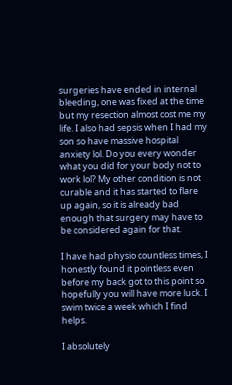surgeries have ended in internal bleeding, one was fixed at the time but my resection almost cost me my life. I also had sepsis when I had my son so have massive hospital anxiety lol. Do you every wonder what you did for your body not to work lol? My other condition is not curable and it has started to flare up again, so it is already bad enough that surgery may have to be considered again for that.

I have had physio countless times, I honestly found it pointless even before my back got to this point so hopefully you will have more luck. I swim twice a week which I find helps.

I absolutely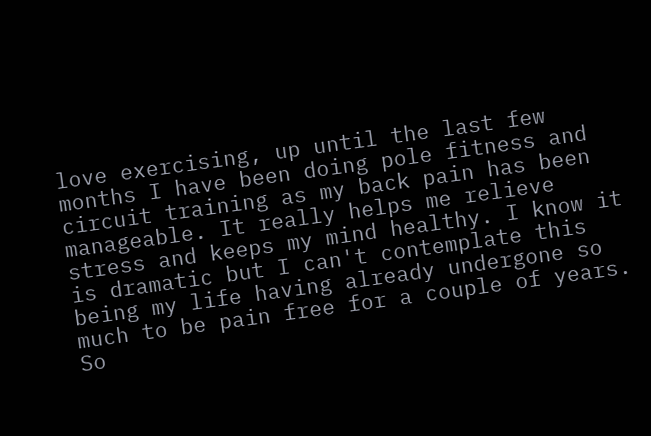love exercising, up until the last few months I have been doing pole fitness and circuit training as my back pain has been manageable. It really helps me relieve stress and keeps my mind healthy. I know it is dramatic but I can't contemplate this being my life having already undergone so much to be pain free for a couple of years. So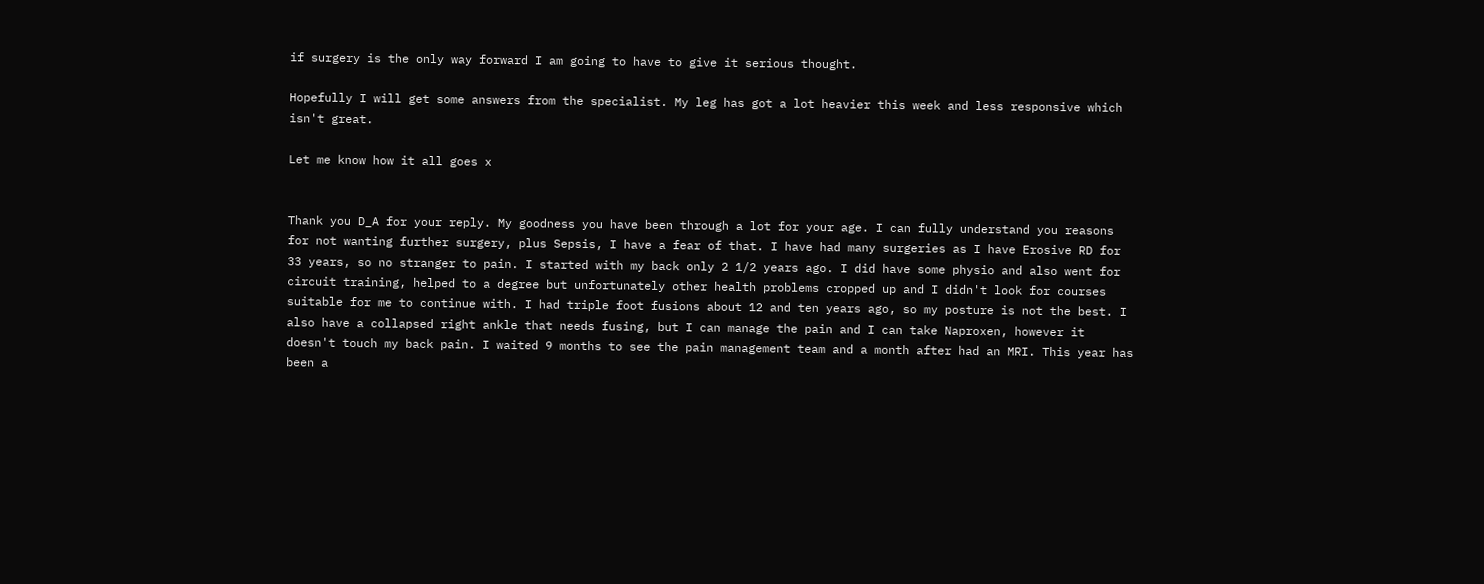if surgery is the only way forward I am going to have to give it serious thought.

Hopefully I will get some answers from the specialist. My leg has got a lot heavier this week and less responsive which isn't great.

Let me know how it all goes x


Thank you D_A for your reply. My goodness you have been through a lot for your age. I can fully understand you reasons for not wanting further surgery, plus Sepsis, I have a fear of that. I have had many surgeries as I have Erosive RD for 33 years, so no stranger to pain. I started with my back only 2 1/2 years ago. I did have some physio and also went for circuit training, helped to a degree but unfortunately other health problems cropped up and I didn't look for courses suitable for me to continue with. I had triple foot fusions about 12 and ten years ago, so my posture is not the best. I also have a collapsed right ankle that needs fusing, but I can manage the pain and I can take Naproxen, however it doesn't touch my back pain. I waited 9 months to see the pain management team and a month after had an MRI. This year has been a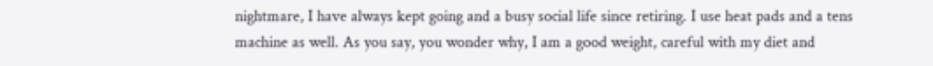nightmare, I have always kept going and a busy social life since retiring. I use heat pads and a tens machine as well. As you say, you wonder why, I am a good weight, careful with my diet and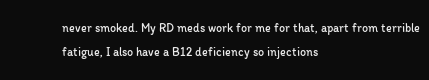never smoked. My RD meds work for me for that, apart from terrible fatigue, I also have a B12 deficiency so injections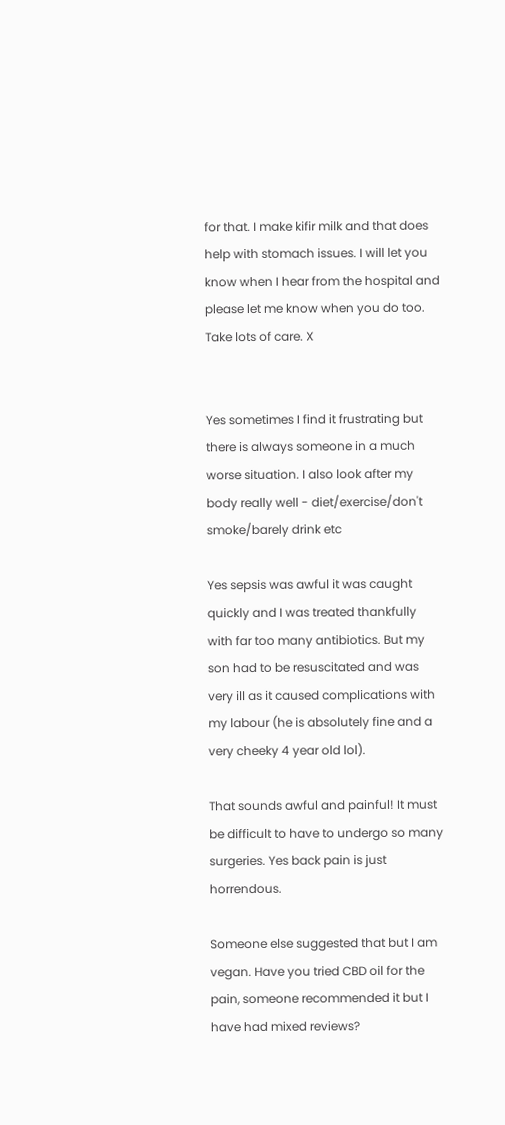for that. I make kifir milk and that does help with stomach issues. I will let you know when I hear from the hospital and please let me know when you do too. Take lots of care. X


Yes sometimes I find it frustrating but there is always someone in a much worse situation. I also look after my body really well - diet/exercise/don't smoke/barely drink etc

Yes sepsis was awful it was caught quickly and I was treated thankfully with far too many antibiotics. But my son had to be resuscitated and was very ill as it caused complications with my labour (he is absolutely fine and a very cheeky 4 year old lol).

That sounds awful and painful! It must be difficult to have to undergo so many surgeries. Yes back pain is just horrendous.

Someone else suggested that but I am vegan. Have you tried CBD oil for the pain, someone recommended it but I have had mixed reviews?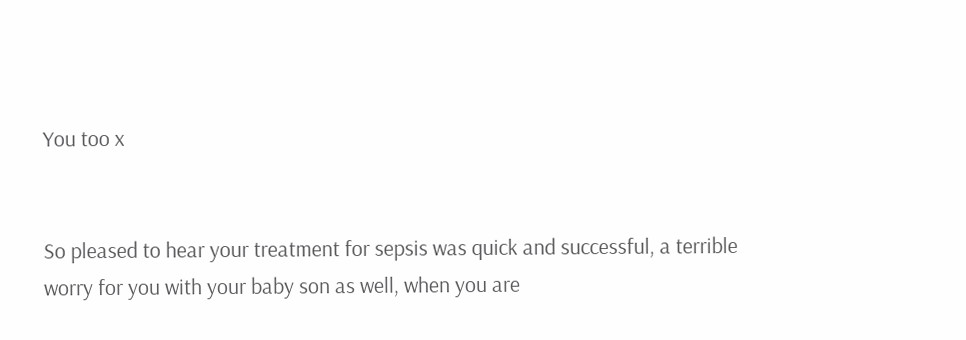You too x


So pleased to hear your treatment for sepsis was quick and successful, a terrible worry for you with your baby son as well, when you are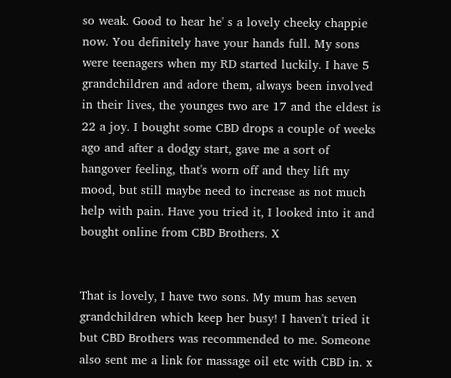so weak. Good to hear he' s a lovely cheeky chappie now. You definitely have your hands full. My sons were teenagers when my RD started luckily. I have 5 grandchildren and adore them, always been involved in their lives, the younges two are 17 and the eldest is 22 a joy. I bought some CBD drops a couple of weeks ago and after a dodgy start, gave me a sort of hangover feeling, that's worn off and they lift my mood, but still maybe need to increase as not much help with pain. Have you tried it, I looked into it and bought online from CBD Brothers. X


That is lovely, I have two sons. My mum has seven grandchildren which keep her busy! I haven't tried it but CBD Brothers was recommended to me. Someone also sent me a link for massage oil etc with CBD in. x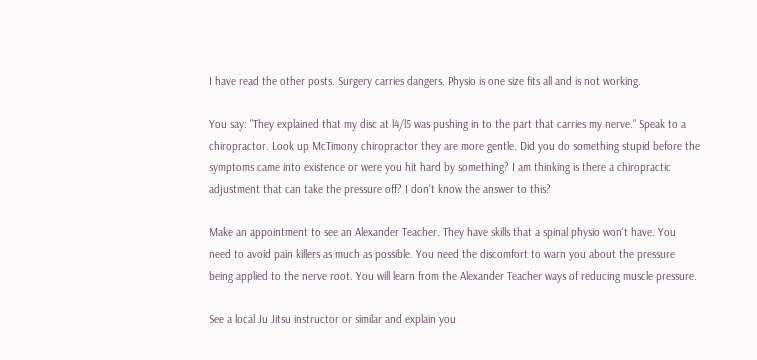I have read the other posts. Surgery carries dangers. Physio is one size fits all and is not working.

You say: "They explained that my disc at l4/l5 was pushing in to the part that carries my nerve." Speak to a chiropractor. Look up McTimony chiropractor they are more gentle. Did you do something stupid before the symptoms came into existence or were you hit hard by something? I am thinking is there a chiropractic adjustment that can take the pressure off? I don't know the answer to this?

Make an appointment to see an Alexander Teacher. They have skills that a spinal physio won't have. You need to avoid pain killers as much as possible. You need the discomfort to warn you about the pressure being applied to the nerve root. You will learn from the Alexander Teacher ways of reducing muscle pressure.

See a local Ju Jitsu instructor or similar and explain you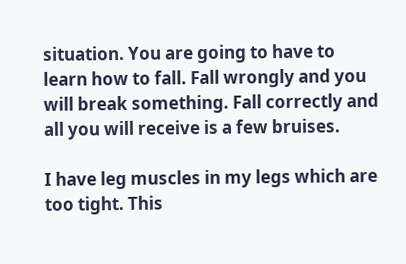situation. You are going to have to learn how to fall. Fall wrongly and you will break something. Fall correctly and all you will receive is a few bruises.

I have leg muscles in my legs which are too tight. This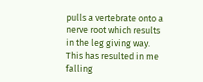pulls a vertebrate onto a nerve root which results in the leg giving way. This has resulted in me falling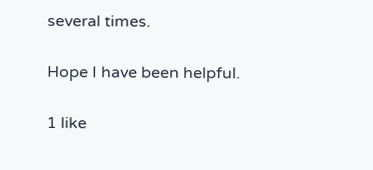several times.

Hope I have been helpful.

1 like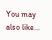You may also like...